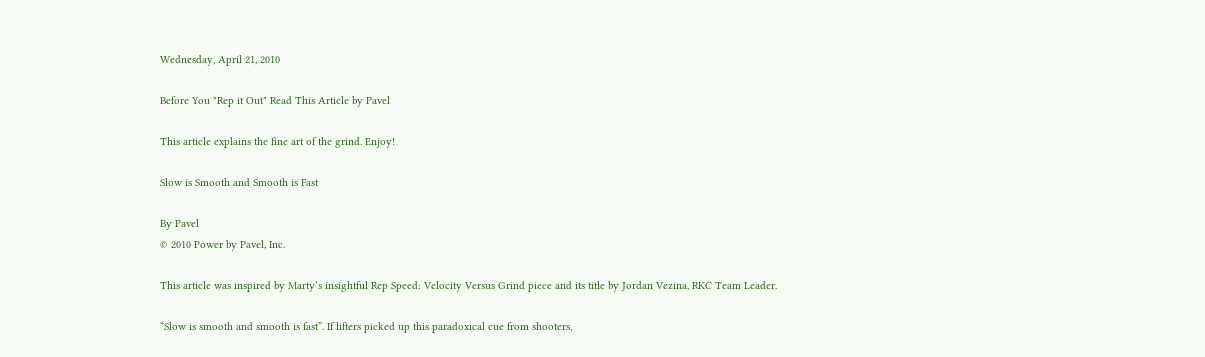Wednesday, April 21, 2010

Before You "Rep it Out" Read This Article by Pavel

This article explains the fine art of the grind. Enjoy!

Slow is Smooth and Smooth is Fast

By Pavel
© 2010 Power by Pavel, Inc.

This article was inspired by Marty’s insightful Rep Speed: Velocity Versus Grind piece and its title by Jordan Vezina, RKC Team Leader.

“Slow is smooth and smooth is fast”. If lifters picked up this paradoxical cue from shooters,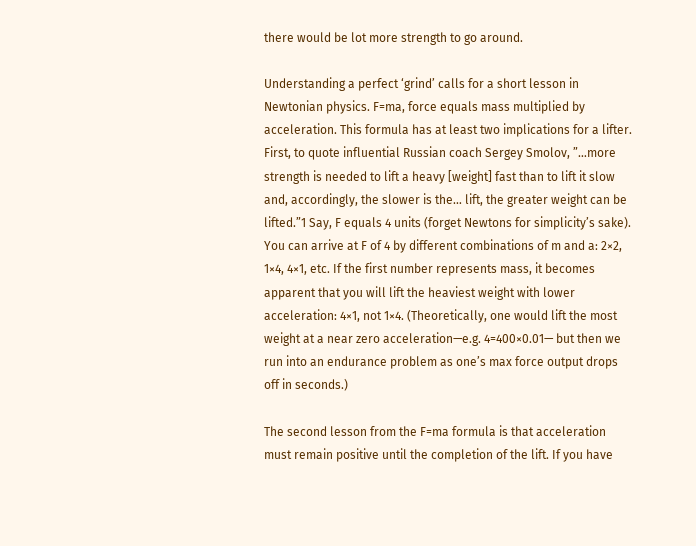there would be lot more strength to go around.

Understanding a perfect ‘grind’ calls for a short lesson in Newtonian physics. F=ma, force equals mass multiplied by acceleration. This formula has at least two implications for a lifter. First, to quote influential Russian coach Sergey Smolov, ”…more strength is needed to lift a heavy [weight] fast than to lift it slow and, accordingly, the slower is the… lift, the greater weight can be lifted.”1 Say, F equals 4 units (forget Newtons for simplicity’s sake). You can arrive at F of 4 by different combinations of m and a: 2×2, 1×4, 4×1, etc. If the first number represents mass, it becomes apparent that you will lift the heaviest weight with lower acceleration: 4×1, not 1×4. (Theoretically, one would lift the most weight at a near zero acceleration—e.g. 4=400×0.01— but then we run into an endurance problem as one’s max force output drops off in seconds.)

The second lesson from the F=ma formula is that acceleration must remain positive until the completion of the lift. If you have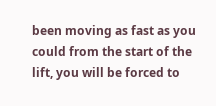been moving as fast as you could from the start of the lift, you will be forced to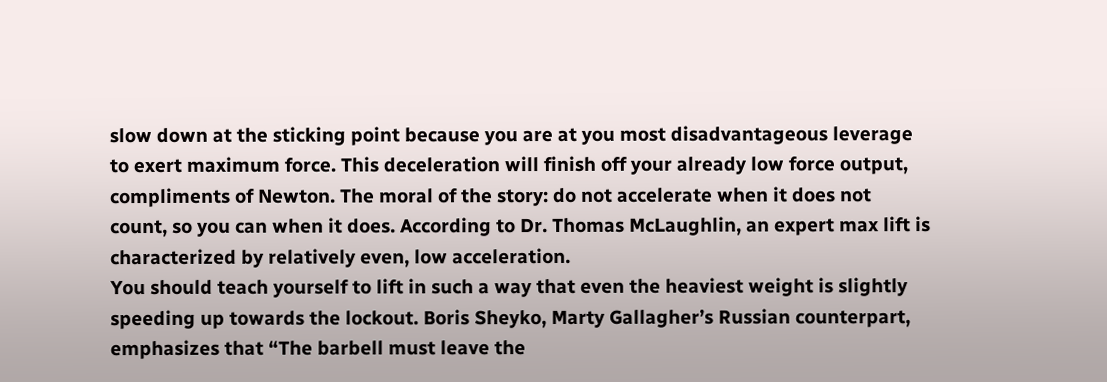slow down at the sticking point because you are at you most disadvantageous leverage to exert maximum force. This deceleration will finish off your already low force output, compliments of Newton. The moral of the story: do not accelerate when it does not count, so you can when it does. According to Dr. Thomas McLaughlin, an expert max lift is characterized by relatively even, low acceleration.
You should teach yourself to lift in such a way that even the heaviest weight is slightly speeding up towards the lockout. Boris Sheyko, Marty Gallagher’s Russian counterpart, emphasizes that “The barbell must leave the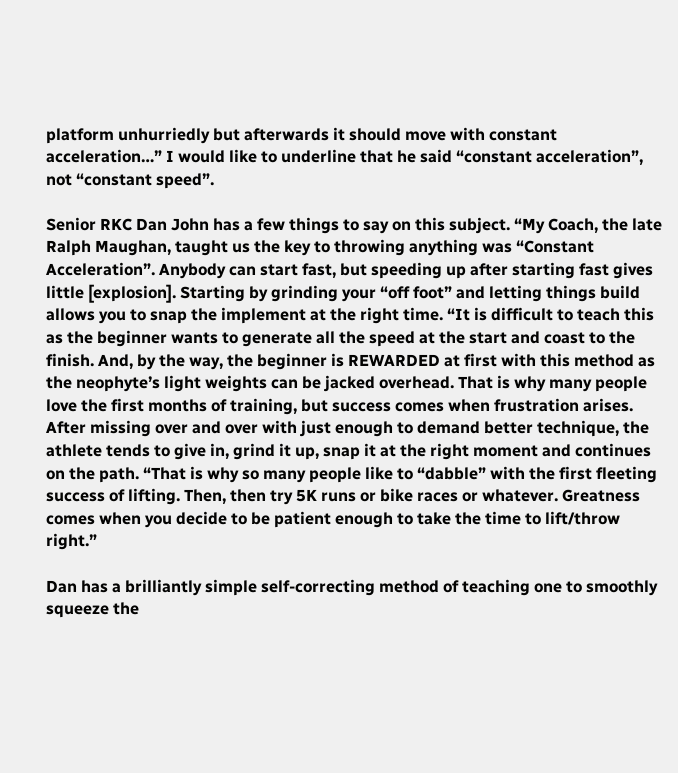platform unhurriedly but afterwards it should move with constant acceleration…” I would like to underline that he said “constant acceleration”, not “constant speed”.

Senior RKC Dan John has a few things to say on this subject. “My Coach, the late Ralph Maughan, taught us the key to throwing anything was “Constant Acceleration”. Anybody can start fast, but speeding up after starting fast gives little [explosion]. Starting by grinding your “off foot” and letting things build allows you to snap the implement at the right time. “It is difficult to teach this as the beginner wants to generate all the speed at the start and coast to the finish. And, by the way, the beginner is REWARDED at first with this method as the neophyte’s light weights can be jacked overhead. That is why many people love the first months of training, but success comes when frustration arises. After missing over and over with just enough to demand better technique, the athlete tends to give in, grind it up, snap it at the right moment and continues on the path. “That is why so many people like to “dabble” with the first fleeting success of lifting. Then, then try 5K runs or bike races or whatever. Greatness comes when you decide to be patient enough to take the time to lift/throw right.”

Dan has a brilliantly simple self-correcting method of teaching one to smoothly squeeze the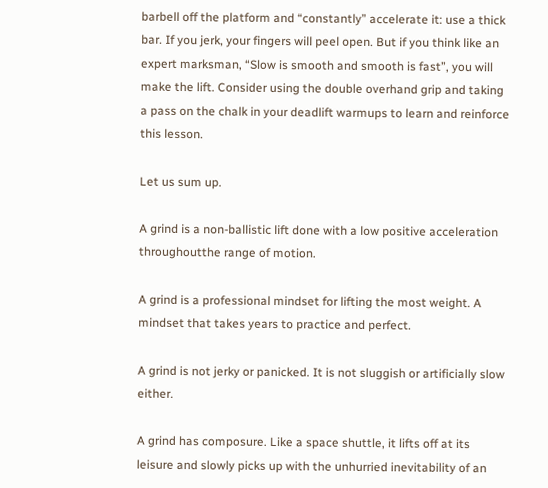barbell off the platform and “constantly” accelerate it: use a thick bar. If you jerk, your fingers will peel open. But if you think like an expert marksman, “Slow is smooth and smooth is fast”, you will make the lift. Consider using the double overhand grip and taking a pass on the chalk in your deadlift warmups to learn and reinforce this lesson.

Let us sum up.

A grind is a non-ballistic lift done with a low positive acceleration throughoutthe range of motion.

A grind is a professional mindset for lifting the most weight. A mindset that takes years to practice and perfect.

A grind is not jerky or panicked. It is not sluggish or artificially slow either.

A grind has composure. Like a space shuttle, it lifts off at its leisure and slowly picks up with the unhurried inevitability of an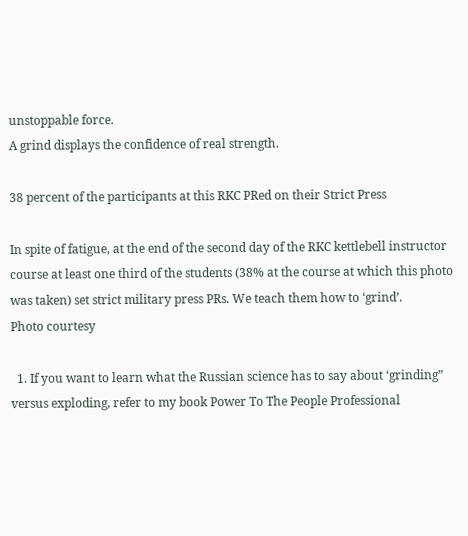unstoppable force.
A grind displays the confidence of real strength.

38 percent of the participants at this RKC PRed on their Strict Press

In spite of fatigue, at the end of the second day of the RKC kettlebell instructor course at least one third of the students (38% at the course at which this photo was taken) set strict military press PRs. We teach them how to ‘grind’.
Photo courtesy

  1. If you want to learn what the Russian science has to say about ‘grinding” versus exploding, refer to my book Power To The People Professional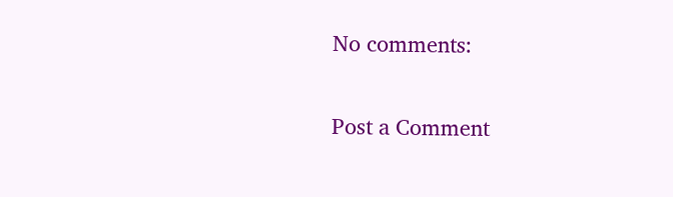No comments:

Post a Comment